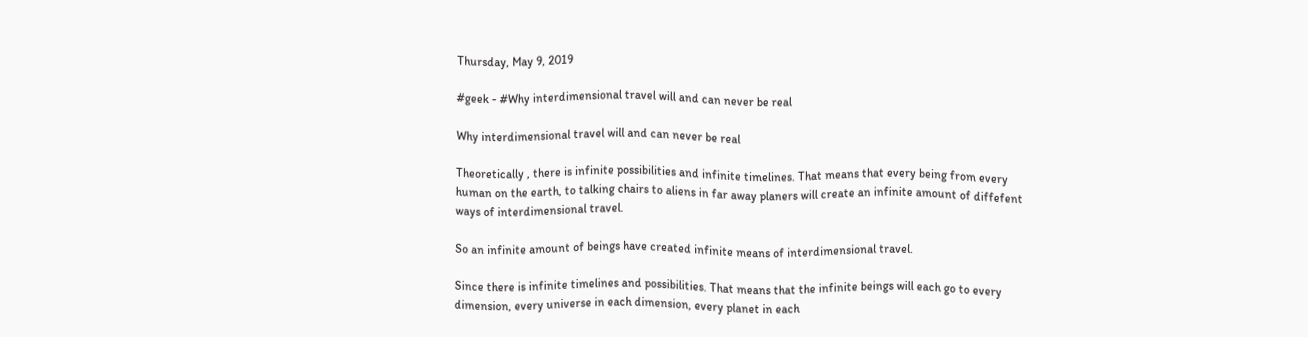Thursday, May 9, 2019

#geek - #Why interdimensional travel will and can never be real

Why interdimensional travel will and can never be real

Theoretically , there is infinite possibilities and infinite timelines. That means that every being from every human on the earth, to talking chairs to aliens in far away planers will create an infinite amount of diffefent ways of interdimensional travel.

So an infinite amount of beings have created infinite means of interdimensional travel.

Since there is infinite timelines and possibilities. That means that the infinite beings will each go to every dimension, every universe in each dimension, every planet in each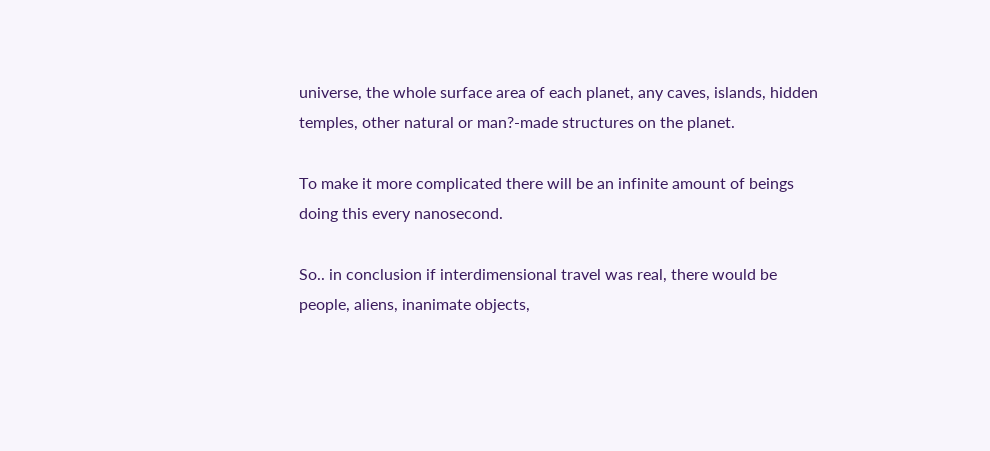universe, the whole surface area of each planet, any caves, islands, hidden temples, other natural or man?-made structures on the planet.

To make it more complicated there will be an infinite amount of beings doing this every nanosecond.

So.. in conclusion if interdimensional travel was real, there would be people, aliens, inanimate objects,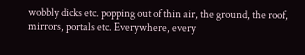wobbly dicks etc. popping out of thin air, the ground, the roof, mirrors, portals etc. Everywhere, every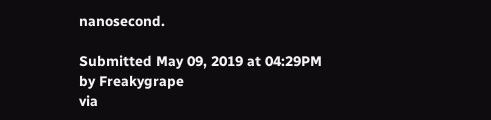nanosecond.

Submitted May 09, 2019 at 04:29PM by Freakygrape
via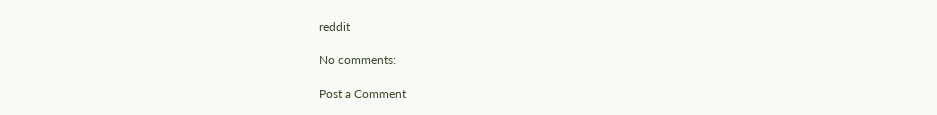reddit

No comments:

Post a Comment